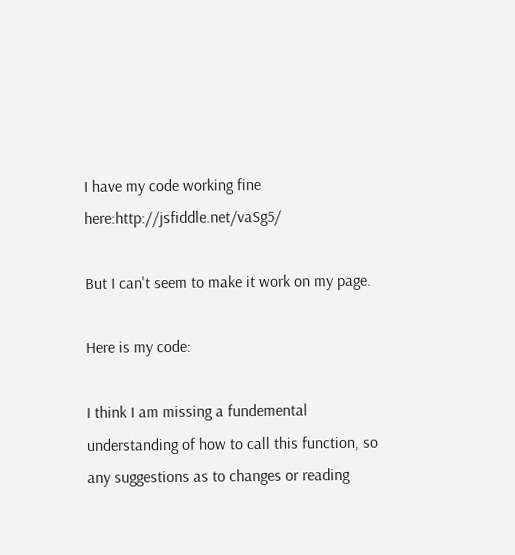I have my code working fine here:http://jsfiddle.net/vaSg5/

But I can't seem to make it work on my page.

Here is my code:

I think I am missing a fundemental understanding of how to call this function, so any suggestions as to changes or reading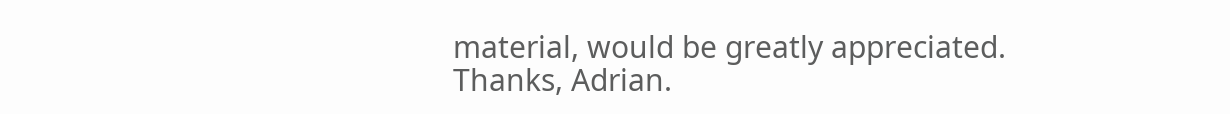material, would be greatly appreciated.
Thanks, Adrian.